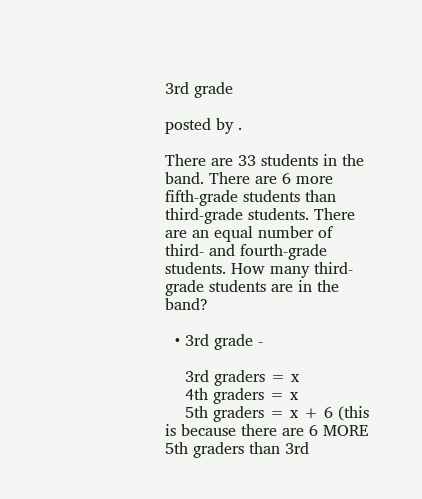3rd grade

posted by .

There are 33 students in the band. There are 6 more fifth-grade students than third-grade students. There are an equal number of third- and fourth-grade students. How many third-grade students are in the band?

  • 3rd grade -

    3rd graders = x
    4th graders = x
    5th graders = x + 6 (this is because there are 6 MORE 5th graders than 3rd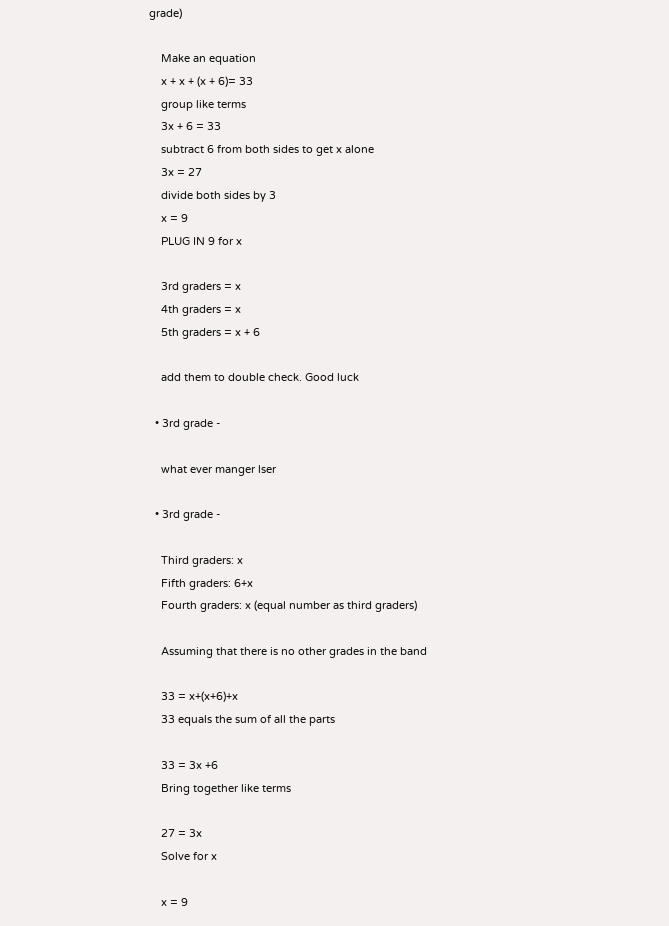grade)

    Make an equation
    x + x + (x + 6)= 33
    group like terms
    3x + 6 = 33
    subtract 6 from both sides to get x alone
    3x = 27
    divide both sides by 3
    x = 9
    PLUG IN 9 for x

    3rd graders = x
    4th graders = x
    5th graders = x + 6

    add them to double check. Good luck

  • 3rd grade -

    what ever manger lser

  • 3rd grade -

    Third graders: x
    Fifth graders: 6+x
    Fourth graders: x (equal number as third graders)

    Assuming that there is no other grades in the band

    33 = x+(x+6)+x
    33 equals the sum of all the parts

    33 = 3x +6
    Bring together like terms

    27 = 3x
    Solve for x

    x = 9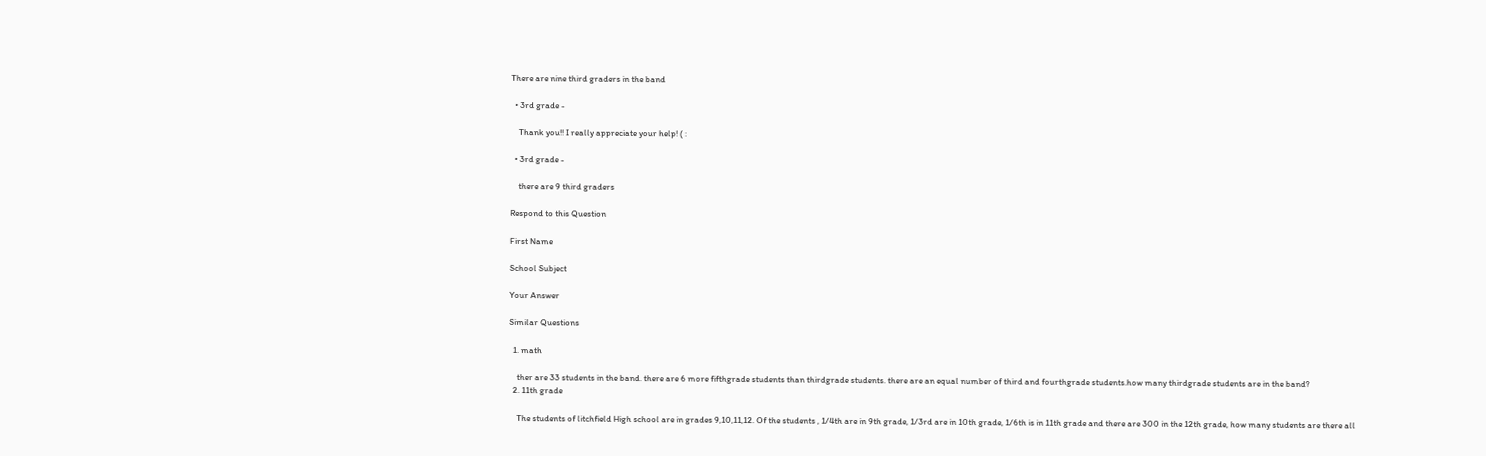There are nine third graders in the band

  • 3rd grade -

    Thank you!! I really appreciate your help! ( :

  • 3rd grade -

    there are 9 third graders

Respond to this Question

First Name

School Subject

Your Answer

Similar Questions

  1. math

    ther are 33 students in the band. there are 6 more fifthgrade students than thirdgrade students. there are an equal number of third and fourthgrade students.how many thirdgrade students are in the band?
  2. 11th grade

    The students of litchfield High school are in grades 9,10,11,12. Of the students , 1/4th are in 9th grade, 1/3rd are in 10th grade, 1/6th is in 11th grade and there are 300 in the 12th grade, how many students are there all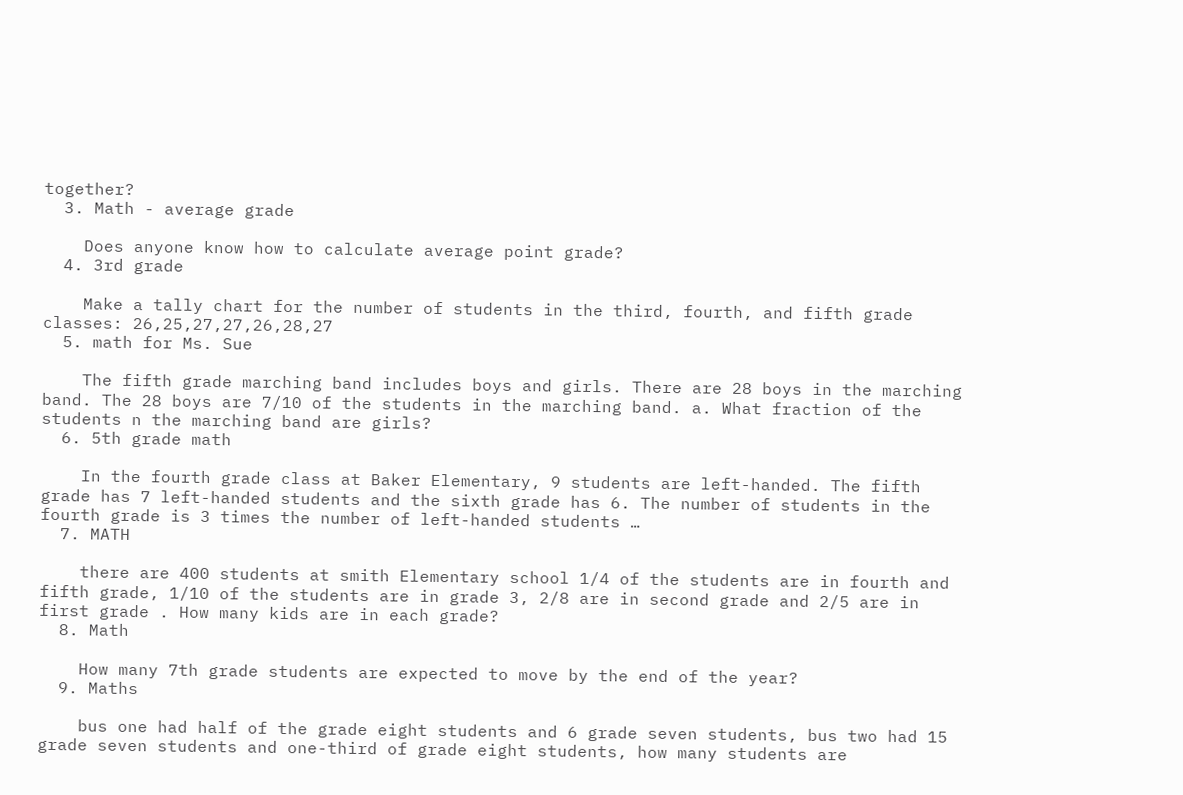together?
  3. Math - average grade

    Does anyone know how to calculate average point grade?
  4. 3rd grade

    Make a tally chart for the number of students in the third, fourth, and fifth grade classes: 26,25,27,27,26,28,27
  5. math for Ms. Sue

    The fifth grade marching band includes boys and girls. There are 28 boys in the marching band. The 28 boys are 7/10 of the students in the marching band. a. What fraction of the students n the marching band are girls?
  6. 5th grade math

    In the fourth grade class at Baker Elementary, 9 students are left-handed. The fifth grade has 7 left-handed students and the sixth grade has 6. The number of students in the fourth grade is 3 times the number of left-handed students …
  7. MATH

    there are 400 students at smith Elementary school 1/4 of the students are in fourth and fifth grade, 1/10 of the students are in grade 3, 2/8 are in second grade and 2/5 are in first grade . How many kids are in each grade?
  8. Math

    How many 7th grade students are expected to move by the end of the year?
  9. Maths

    bus one had half of the grade eight students and 6 grade seven students, bus two had 15 grade seven students and one-third of grade eight students, how many students are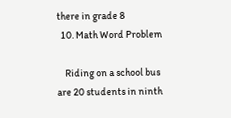there in grade 8
  10. Math Word Problem

    Riding on a school bus are 20 students in ninth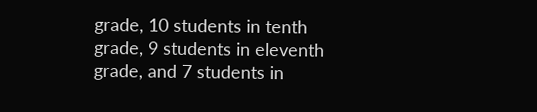grade, 10 students in tenth grade, 9 students in eleventh grade, and 7 students in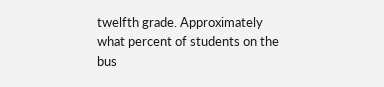twelfth grade. Approximately what percent of students on the bus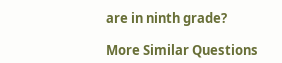are in ninth grade?

More Similar Questions